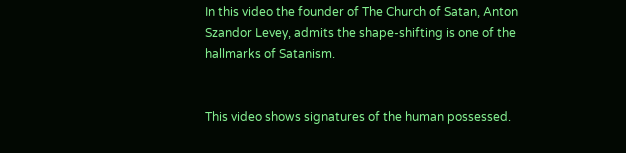In this video the founder of The Church of Satan, Anton Szandor Levey, admits the shape-shifting is one of the hallmarks of Satanism.


This video shows signatures of the human possessed.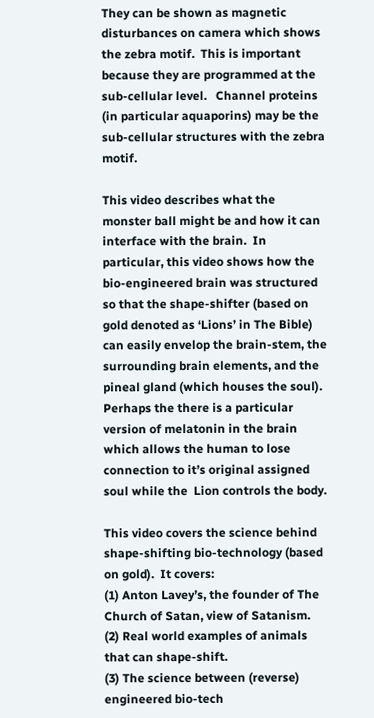They can be shown as magnetic disturbances on camera which shows the zebra motif.  This is important because they are programmed at the sub-cellular level.   Channel proteins (in particular aquaporins) may be the sub-cellular structures with the zebra motif.

This video describes what the monster ball might be and how it can interface with the brain.  In particular, this video shows how the bio-engineered brain was structured so that the shape-shifter (based on gold denoted as ‘Lions’ in The Bible) can easily envelop the brain-stem, the surrounding brain elements, and the pineal gland (which houses the soul).  Perhaps the there is a particular version of melatonin in the brain which allows the human to lose connection to it’s original assigned soul while the  Lion controls the body.

This video covers the science behind shape-shifting bio-technology (based on gold).  It covers:
(1) Anton Lavey’s, the founder of The Church of Satan, view of Satanism.
(2) Real world examples of animals that can shape-shift.
(3) The science between (reverse) engineered bio-tech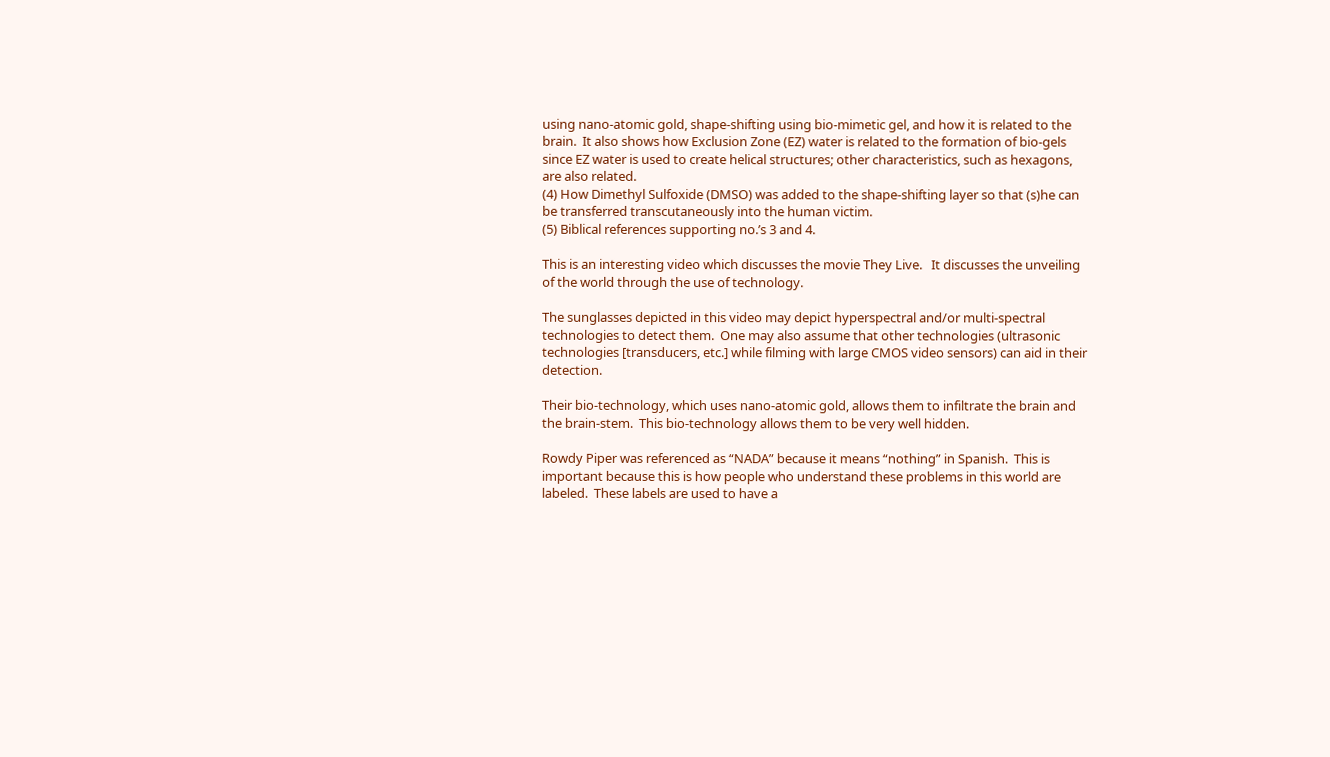using nano-atomic gold, shape-shifting using bio-mimetic gel, and how it is related to the brain.  It also shows how Exclusion Zone (EZ) water is related to the formation of bio-gels since EZ water is used to create helical structures; other characteristics, such as hexagons, are also related.
(4) How Dimethyl Sulfoxide (DMSO) was added to the shape-shifting layer so that (s)he can be transferred transcutaneously into the human victim.
(5) Biblical references supporting no.’s 3 and 4.

This is an interesting video which discusses the movie They Live.   It discusses the unveiling of the world through the use of technology.

The sunglasses depicted in this video may depict hyperspectral and/or multi-spectral technologies to detect them.  One may also assume that other technologies (ultrasonic technologies [transducers, etc.] while filming with large CMOS video sensors) can aid in their detection.

Their bio-technology, which uses nano-atomic gold, allows them to infiltrate the brain and the brain-stem.  This bio-technology allows them to be very well hidden.

Rowdy Piper was referenced as “NADA” because it means “nothing” in Spanish.  This is important because this is how people who understand these problems in this world are labeled.  These labels are used to have a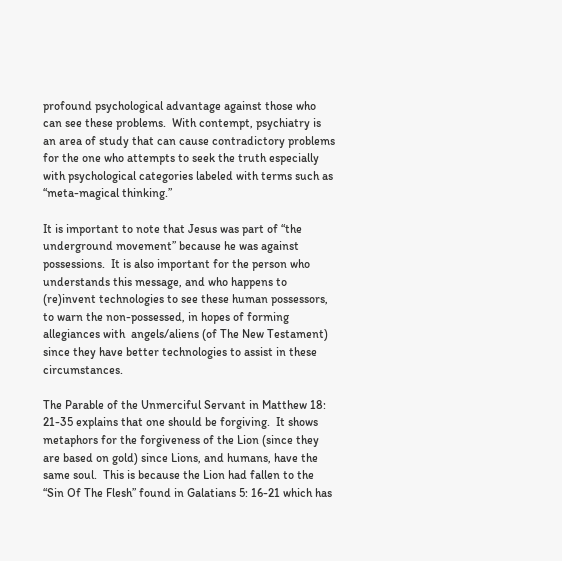profound psychological advantage against those who can see these problems.  With contempt, psychiatry is an area of study that can cause contradictory problems for the one who attempts to seek the truth especially with psychological categories labeled with terms such as “meta-magical thinking.”

It is important to note that Jesus was part of “the underground movement” because he was against possessions.  It is also important for the person who understands this message, and who happens to (re)invent technologies to see these human possessors, to warn the non-possessed, in hopes of forming allegiances with  angels/aliens (of The New Testament) since they have better technologies to assist in these circumstances.

The Parable of the Unmerciful Servant in Matthew 18: 21-35 explains that one should be forgiving.  It shows metaphors for the forgiveness of the Lion (since they are based on gold) since Lions, and humans, have the same soul.  This is because the Lion had fallen to the “Sin Of The Flesh” found in Galatians 5: 16-21 which has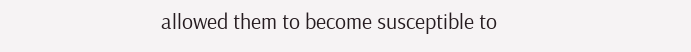allowed them to become susceptible to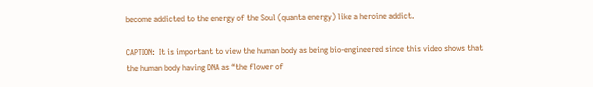become addicted to the energy of the Soul (quanta energy) like a heroine addict.

CAPTION:  It is important to view the human body as being bio-engineered since this video shows that the human body having DNA as “the flower of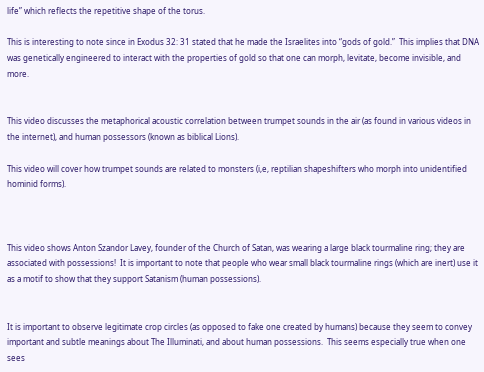life” which reflects the repetitive shape of the torus.

This is interesting to note since in Exodus 32: 31 stated that he made the Israelites into “gods of gold.”  This implies that DNA was genetically engineered to interact with the properties of gold so that one can morph, levitate, become invisible, and more.


This video discusses the metaphorical acoustic correlation between trumpet sounds in the air (as found in various videos in the internet), and human possessors (known as biblical Lions).

This video will cover how trumpet sounds are related to monsters (i,e, reptilian shapeshifters who morph into unidentified hominid forms).



This video shows Anton Szandor Lavey, founder of the Church of Satan, was wearing a large black tourmaline ring; they are associated with possessions!  It is important to note that people who wear small black tourmaline rings (which are inert) use it as a motif to show that they support Satanism (human possessions).


It is important to observe legitimate crop circles (as opposed to fake one created by humans) because they seem to convey important and subtle meanings about The Illuminati, and about human possessions.  This seems especially true when one sees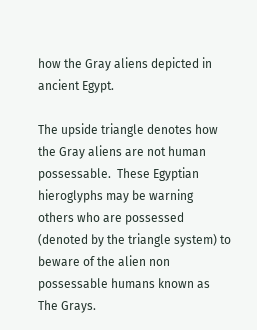how the Gray aliens depicted in ancient Egypt.

The upside triangle denotes how the Gray aliens are not human possessable.  These Egyptian hieroglyphs may be warning others who are possessed (denoted by the triangle system) to beware of the alien non possessable humans known as The Grays.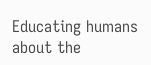Educating humans about the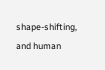shape-shifting, and human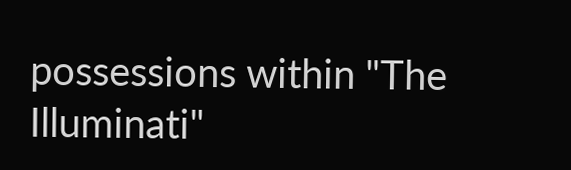possessions within "The Illuminati"